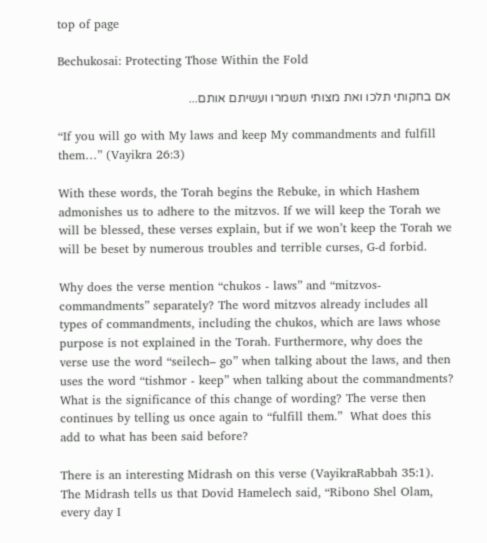top of page

Bechukosai: Protecting Those Within the Fold

אם בחקותי תלכו ואת מצותי תשמרו ועשיתם אותם...

“If you will go with My laws and keep My commandments and fulfill them…” (Vayikra 26:3)

With these words, the Torah begins the Rebuke, in which Hashem admonishes us to adhere to the mitzvos. If we will keep the Torah we will be blessed, these verses explain, but if we won’t keep the Torah we will be beset by numerous troubles and terrible curses, G-d forbid.

Why does the verse mention “chukos - laws” and “mitzvos- commandments” separately? The word mitzvos already includes all types of commandments, including the chukos, which are laws whose purpose is not explained in the Torah. Furthermore, why does the verse use the word “seilech– go” when talking about the laws, and then uses the word “tishmor - keep” when talking about the commandments? What is the significance of this change of wording? The verse then continues by telling us once again to “fulfill them.”  What does this add to what has been said before?

There is an interesting Midrash on this verse (VayikraRabbah 35:1). The Midrash tells us that Dovid Hamelech said, “Ribono Shel Olam, every day I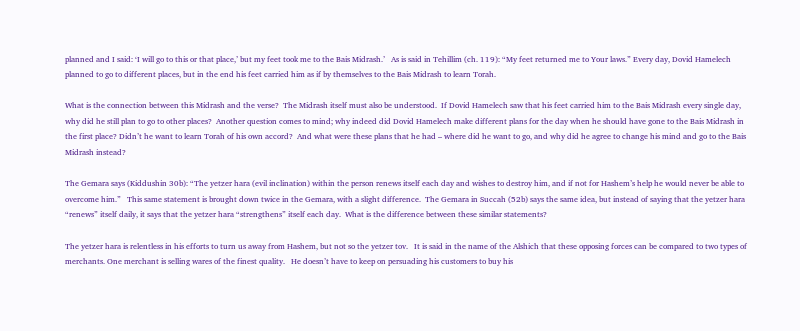planned and I said: ‘I will go to this or that place,’ but my feet took me to the Bais Midrash.’   As is said in Tehillim (ch. 119): “My feet returned me to Your laws.” Every day, Dovid Hamelech planned to go to different places, but in the end his feet carried him as if by themselves to the Bais Midrash to learn Torah.

What is the connection between this Midrash and the verse?  The Midrash itself must also be understood.  If Dovid Hamelech saw that his feet carried him to the Bais Midrash every single day, why did he still plan to go to other places?  Another question comes to mind; why indeed did Dovid Hamelech make different plans for the day when he should have gone to the Bais Midrash in the first place? Didn’t he want to learn Torah of his own accord?  And what were these plans that he had – where did he want to go, and why did he agree to change his mind and go to the Bais Midrash instead?

The Gemara says (Kiddushin 30b): “The yetzer hara (evil inclination) within the person renews itself each day and wishes to destroy him, and if not for Hashem’s help he would never be able to overcome him.”   This same statement is brought down twice in the Gemara, with a slight difference.  The Gemara in Succah (52b) says the same idea, but instead of saying that the yetzer hara “renews” itself daily, it says that the yetzer hara “strengthens” itself each day.  What is the difference between these similar statements?

The yetzer hara is relentless in his efforts to turn us away from Hashem, but not so the yetzer tov.   It is said in the name of the Alshich that these opposing forces can be compared to two types of merchants. One merchant is selling wares of the finest quality.   He doesn’t have to keep on persuading his customers to buy his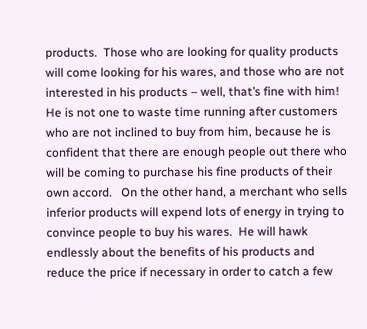products.  Those who are looking for quality products will come looking for his wares, and those who are not interested in his products – well, that’s fine with him!   He is not one to waste time running after customers who are not inclined to buy from him, because he is confident that there are enough people out there who will be coming to purchase his fine products of their own accord.   On the other hand, a merchant who sells inferior products will expend lots of energy in trying to convince people to buy his wares.  He will hawk endlessly about the benefits of his products and reduce the price if necessary in order to catch a few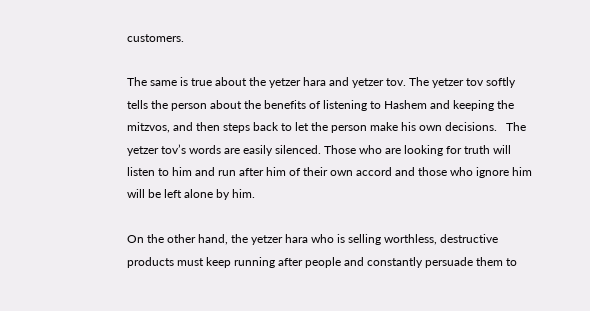customers.

The same is true about the yetzer hara and yetzer tov. The yetzer tov softly tells the person about the benefits of listening to Hashem and keeping the mitzvos, and then steps back to let the person make his own decisions.   The yetzer tov’s words are easily silenced. Those who are looking for truth will listen to him and run after him of their own accord and those who ignore him will be left alone by him.

On the other hand, the yetzer hara who is selling worthless, destructive products must keep running after people and constantly persuade them to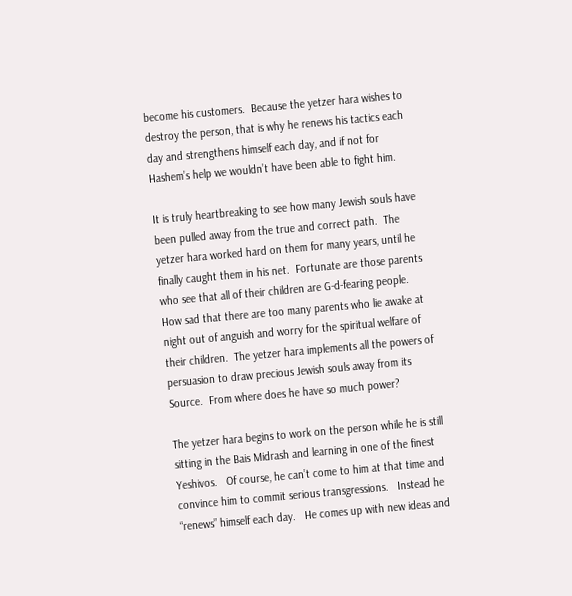become his customers.  Because the yetzer hara wishes to destroy the person, that is why he renews his tactics each day and strengthens himself each day, and if not for Hashem’s help we wouldn’t have been able to fight him.

It is truly heartbreaking to see how many Jewish souls have been pulled away from the true and correct path.  The yetzer hara worked hard on them for many years, until he finally caught them in his net.  Fortunate are those parents who see that all of their children are G-d-fearing people.  How sad that there are too many parents who lie awake at night out of anguish and worry for the spiritual welfare of their children.  The yetzer hara implements all the powers of persuasion to draw precious Jewish souls away from its Source.  From where does he have so much power?

The yetzer hara begins to work on the person while he is still sitting in the Bais Midrash and learning in one of the finest Yeshivos.   Of course, he can’t come to him at that time and convince him to commit serious transgressions.   Instead he “renews” himself each day.   He comes up with new ideas and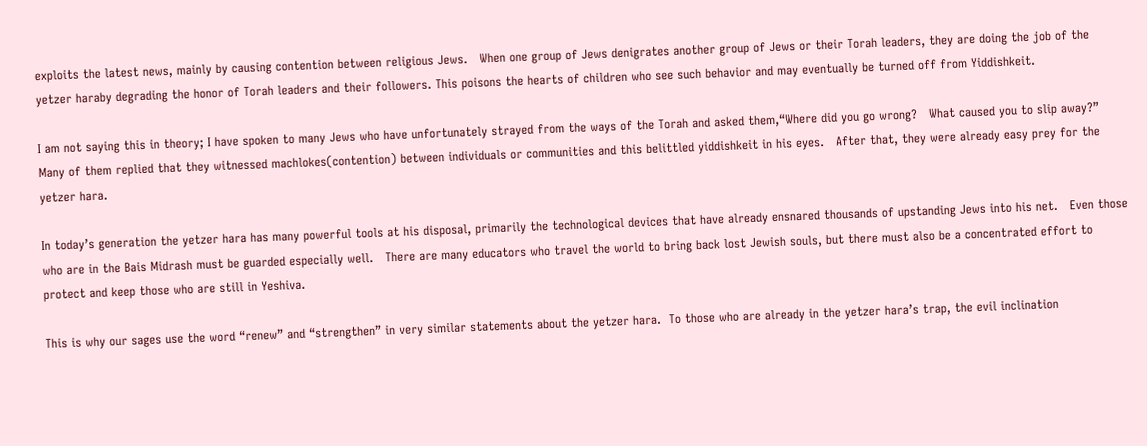exploits the latest news, mainly by causing contention between religious Jews.   When one group of Jews denigrates another group of Jews or their Torah leaders, they are doing the job of the yetzer haraby degrading the honor of Torah leaders and their followers. This poisons the hearts of children who see such behavior and may eventually be turned off from Yiddishkeit.

I am not saying this in theory; I have spoken to many Jews who have unfortunately strayed from the ways of the Torah and asked them,“Where did you go wrong?   What caused you to slip away?”   Many of them replied that they witnessed machlokes(contention) between individuals or communities and this belittled yiddishkeit in his eyes.   After that, they were already easy prey for the yetzer hara.

In today’s generation the yetzer hara has many powerful tools at his disposal, primarily the technological devices that have already ensnared thousands of upstanding Jews into his net.   Even those who are in the Bais Midrash must be guarded especially well.   There are many educators who travel the world to bring back lost Jewish souls, but there must also be a concentrated effort to protect and keep those who are still in Yeshiva.

This is why our sages use the word “renew” and “strengthen” in very similar statements about the yetzer hara.  To those who are already in the yetzer hara’s trap, the evil inclination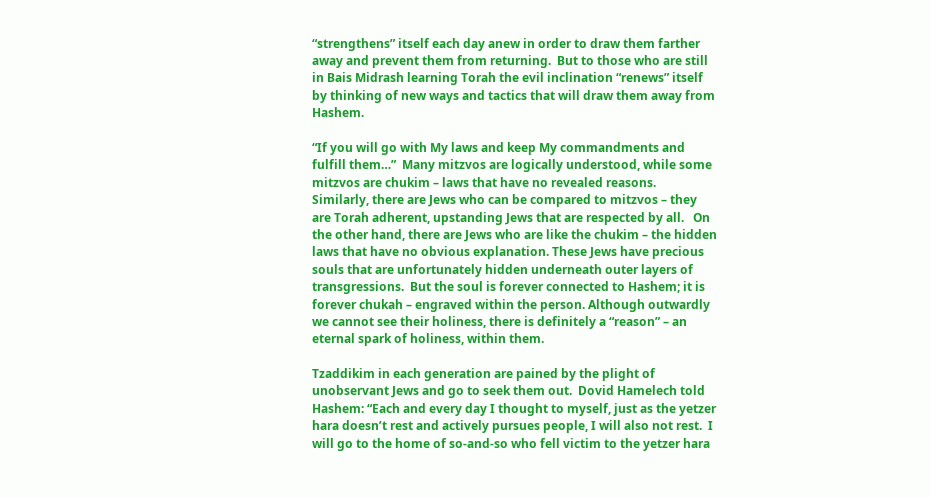“strengthens” itself each day anew in order to draw them farther away and prevent them from returning.  But to those who are still in Bais Midrash learning Torah the evil inclination “renews” itself by thinking of new ways and tactics that will draw them away from Hashem.

“If you will go with My laws and keep My commandments and fulfill them…”  Many mitzvos are logically understood, while some mitzvos are chukim – laws that have no revealed reasons.  Similarly, there are Jews who can be compared to mitzvos – they are Torah adherent, upstanding Jews that are respected by all.   On the other hand, there are Jews who are like the chukim – the hidden laws that have no obvious explanation. These Jews have precious souls that are unfortunately hidden underneath outer layers of transgressions.  But the soul is forever connected to Hashem; it is forever chukah – engraved within the person. Although outwardly we cannot see their holiness, there is definitely a “reason” – an eternal spark of holiness, within them.

Tzaddikim in each generation are pained by the plight of unobservant Jews and go to seek them out.  Dovid Hamelech told Hashem: “Each and every day I thought to myself, just as the yetzer hara doesn’t rest and actively pursues people, I will also not rest.  I will go to the home of so-and-so who fell victim to the yetzer hara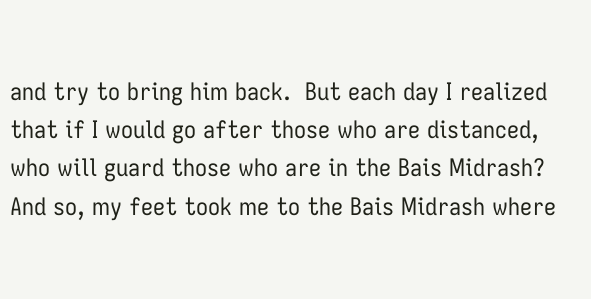and try to bring him back.  But each day I realized that if I would go after those who are distanced, who will guard those who are in the Bais Midrash?  And so, my feet took me to the Bais Midrash where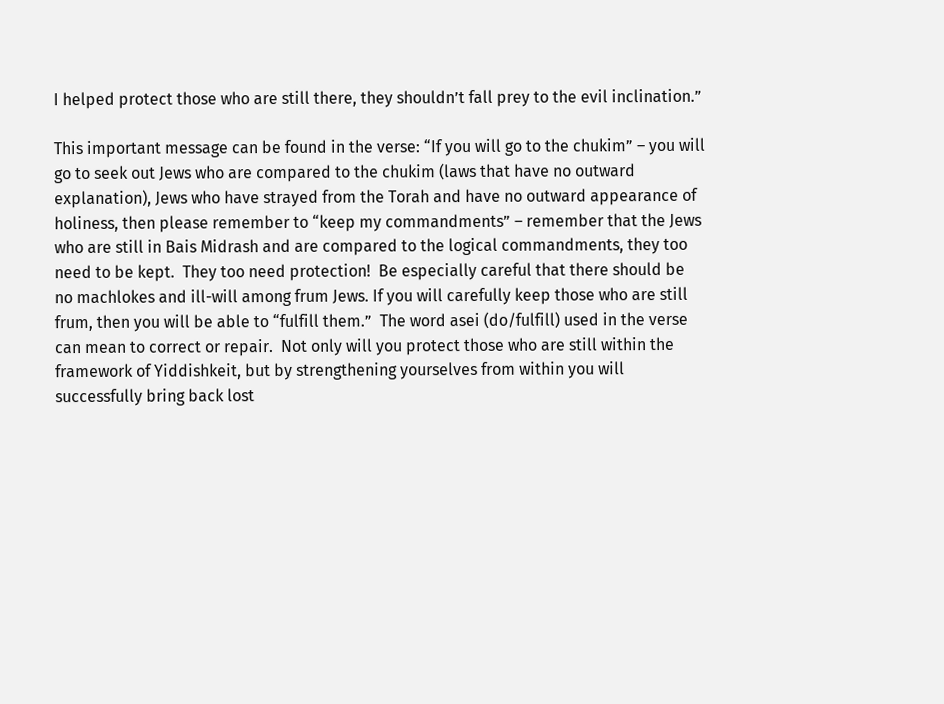I helped protect those who are still there, they shouldn’t fall prey to the evil inclination.”

This important message can be found in the verse: “If you will go to the chukim” – you will go to seek out Jews who are compared to the chukim (laws that have no outward explanation), Jews who have strayed from the Torah and have no outward appearance of holiness, then please remember to “keep my commandments” – remember that the Jews who are still in Bais Midrash and are compared to the logical commandments, they too need to be kept.  They too need protection!  Be especially careful that there should be no machlokes and ill-will among frum Jews. If you will carefully keep those who are still frum, then you will be able to “fulfill them.”  The word asei (do/fulfill) used in the verse can mean to correct or repair.  Not only will you protect those who are still within the framework of Yiddishkeit, but by strengthening yourselves from within you will successfully bring back lost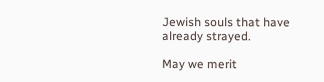Jewish souls that have already strayed.

May we merit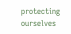protecting ourselves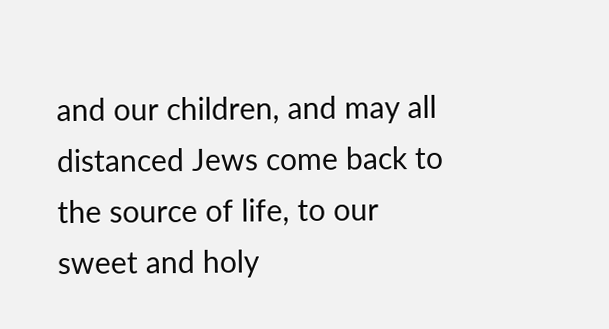and our children, and may all distanced Jews come back to the source of life, to our sweet and holy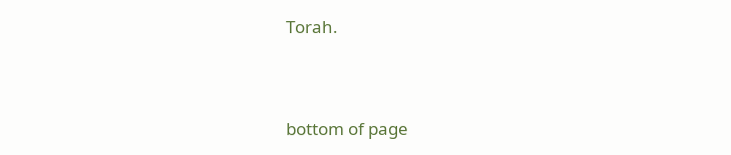Torah.


bottom of page